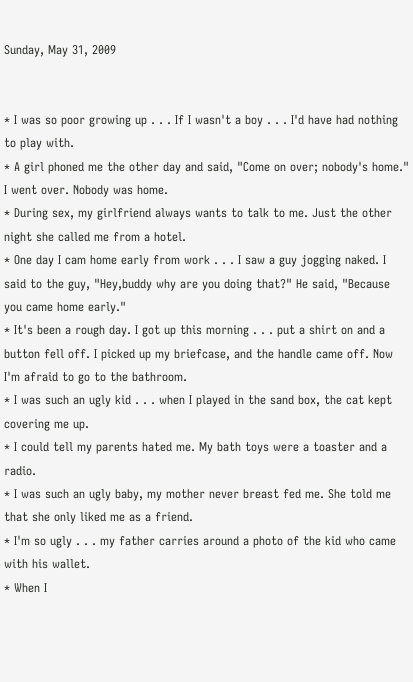Sunday, May 31, 2009


* I was so poor growing up . . . If I wasn't a boy . . . I'd have had nothing to play with.
* A girl phoned me the other day and said, "Come on over; nobody's home." I went over. Nobody was home.
* During sex, my girlfriend always wants to talk to me. Just the other night she called me from a hotel.
* One day I cam home early from work . . . I saw a guy jogging naked. I said to the guy, "Hey,buddy why are you doing that?" He said, "Because you came home early."
* It's been a rough day. I got up this morning . . . put a shirt on and a button fell off. I picked up my briefcase, and the handle came off. Now I'm afraid to go to the bathroom.
* I was such an ugly kid . . . when I played in the sand box, the cat kept covering me up.
* I could tell my parents hated me. My bath toys were a toaster and a radio.
* I was such an ugly baby, my mother never breast fed me. She told me that she only liked me as a friend.
* I'm so ugly . . . my father carries around a photo of the kid who came with his wallet.
* When I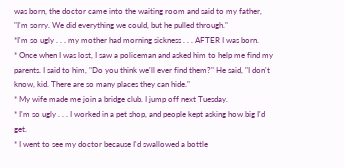was born, the doctor came into the waiting room and said to my father, "I'm sorry. We did everything we could, but he pulled through."
*I'm so ugly . . . my mother had morning sickness . . . AFTER I was born.
* Once when I was lost, I saw a policeman and asked him to help me find my parents. I said to him, "Do you think we'll ever find them?" He said, "I don't know, kid. There are so many places they can hide."
* My wife made me join a bridge club. I jump off next Tuesday.
* I'm so ugly . . . I worked in a pet shop, and people kept asking how big I'd get.
* I went to see my doctor because I'd swallowed a bottle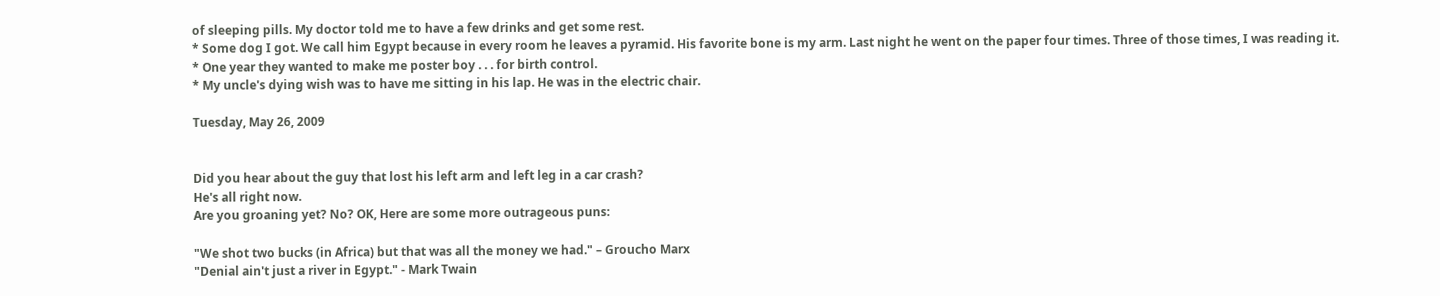of sleeping pills. My doctor told me to have a few drinks and get some rest.
* Some dog I got. We call him Egypt because in every room he leaves a pyramid. His favorite bone is my arm. Last night he went on the paper four times. Three of those times, I was reading it.
* One year they wanted to make me poster boy . . . for birth control.
* My uncle's dying wish was to have me sitting in his lap. He was in the electric chair.

Tuesday, May 26, 2009


Did you hear about the guy that lost his left arm and left leg in a car crash?
He's all right now.
Are you groaning yet? No? OK, Here are some more outrageous puns:

"We shot two bucks (in Africa) but that was all the money we had." – Groucho Marx
"Denial ain't just a river in Egypt." - Mark Twain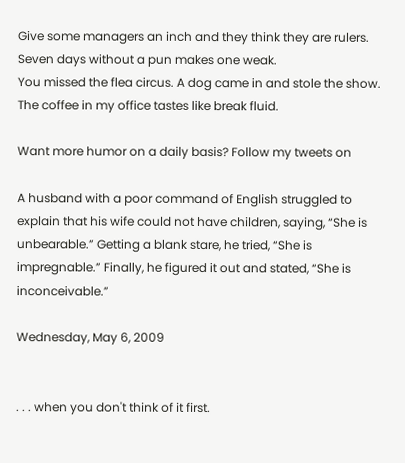Give some managers an inch and they think they are rulers.
Seven days without a pun makes one weak.
You missed the flea circus. A dog came in and stole the show.
The coffee in my office tastes like break fluid.

Want more humor on a daily basis? Follow my tweets on

A husband with a poor command of English struggled to explain that his wife could not have children, saying, “She is unbearable.” Getting a blank stare, he tried, “She is impregnable.” Finally, he figured it out and stated, “She is inconceivable.”

Wednesday, May 6, 2009


. . . when you don't think of it first.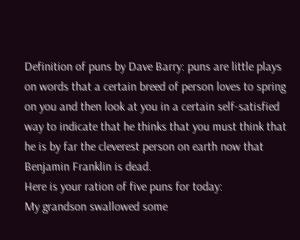Definition of puns by Dave Barry: puns are little plays on words that a certain breed of person loves to spring on you and then look at you in a certain self-satisfied way to indicate that he thinks that you must think that he is by far the cleverest person on earth now that Benjamin Franklin is dead.
Here is your ration of five puns for today:
My grandson swallowed some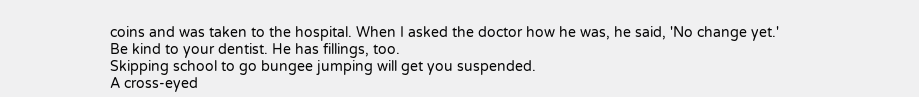coins and was taken to the hospital. When I asked the doctor how he was, he said, 'No change yet.'
Be kind to your dentist. He has fillings, too.
Skipping school to go bungee jumping will get you suspended.
A cross-eyed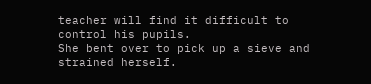teacher will find it difficult to control his pupils.
She bent over to pick up a sieve and strained herself.